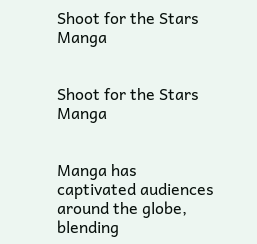Shoot for the Stars Manga


Shoot for the Stars Manga


Manga has captivated audiences around the globe, blending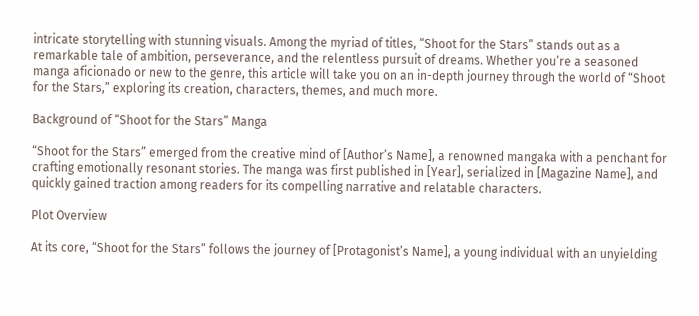intricate storytelling with stunning visuals. Among the myriad of titles, “Shoot for the Stars” stands out as a remarkable tale of ambition, perseverance, and the relentless pursuit of dreams. Whether you’re a seasoned manga aficionado or new to the genre, this article will take you on an in-depth journey through the world of “Shoot for the Stars,” exploring its creation, characters, themes, and much more.

Background of “Shoot for the Stars” Manga

“Shoot for the Stars” emerged from the creative mind of [Author’s Name], a renowned mangaka with a penchant for crafting emotionally resonant stories. The manga was first published in [Year], serialized in [Magazine Name], and quickly gained traction among readers for its compelling narrative and relatable characters.

Plot Overview

At its core, “Shoot for the Stars” follows the journey of [Protagonist’s Name], a young individual with an unyielding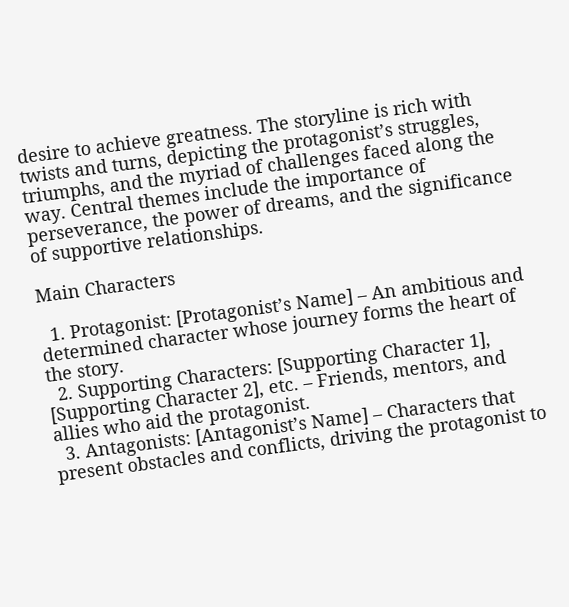desire to achieve greatness. The storyline is rich with twists and turns, depicting the protagonist’s struggles, triumphs, and the myriad of challenges faced along the way. Central themes include the importance of perseverance, the power of dreams, and the significance of supportive relationships.

Main Characters

  1. Protagonist: [Protagonist’s Name] – An ambitious and determined character whose journey forms the heart of the story.
  2. Supporting Characters: [Supporting Character 1], [Supporting Character 2], etc. – Friends, mentors, and allies who aid the protagonist.
  3. Antagonists: [Antagonist’s Name] – Characters that present obstacles and conflicts, driving the protagonist to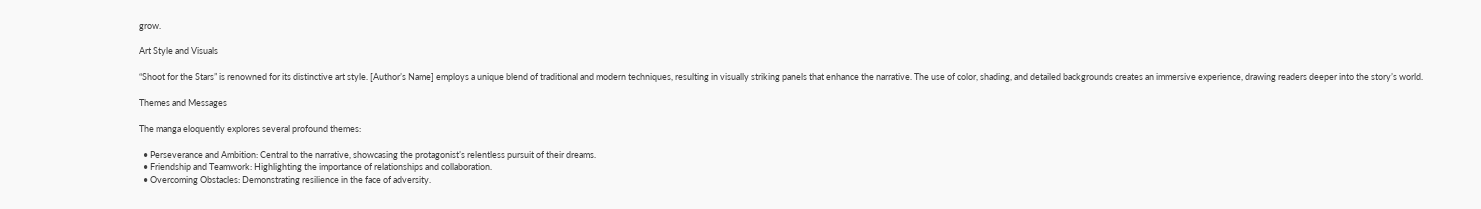grow.

Art Style and Visuals

“Shoot for the Stars” is renowned for its distinctive art style. [Author’s Name] employs a unique blend of traditional and modern techniques, resulting in visually striking panels that enhance the narrative. The use of color, shading, and detailed backgrounds creates an immersive experience, drawing readers deeper into the story’s world.

Themes and Messages

The manga eloquently explores several profound themes:

  • Perseverance and Ambition: Central to the narrative, showcasing the protagonist’s relentless pursuit of their dreams.
  • Friendship and Teamwork: Highlighting the importance of relationships and collaboration.
  • Overcoming Obstacles: Demonstrating resilience in the face of adversity.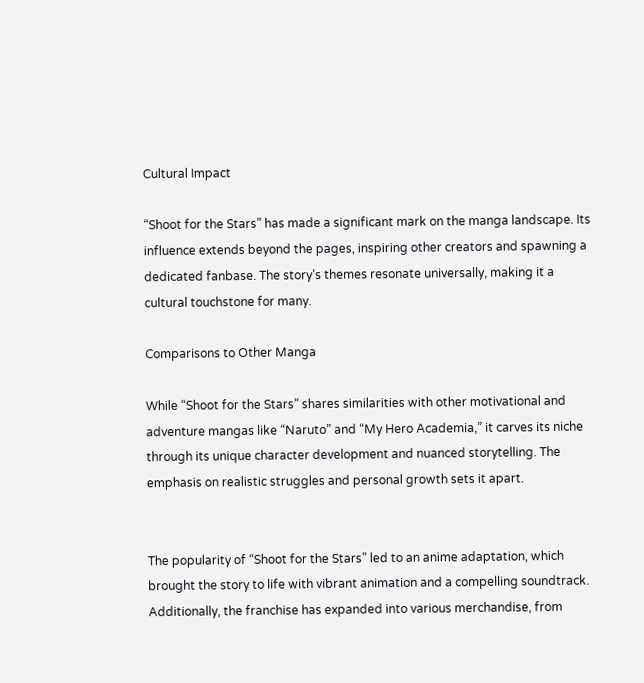Cultural Impact

“Shoot for the Stars” has made a significant mark on the manga landscape. Its influence extends beyond the pages, inspiring other creators and spawning a dedicated fanbase. The story’s themes resonate universally, making it a cultural touchstone for many.

Comparisons to Other Manga

While “Shoot for the Stars” shares similarities with other motivational and adventure mangas like “Naruto” and “My Hero Academia,” it carves its niche through its unique character development and nuanced storytelling. The emphasis on realistic struggles and personal growth sets it apart.


The popularity of “Shoot for the Stars” led to an anime adaptation, which brought the story to life with vibrant animation and a compelling soundtrack. Additionally, the franchise has expanded into various merchandise, from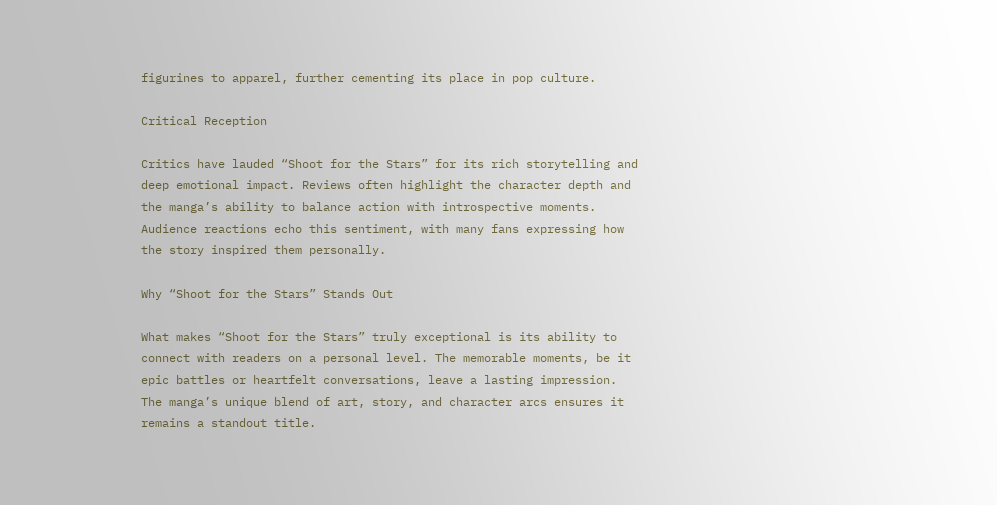figurines to apparel, further cementing its place in pop culture.

Critical Reception

Critics have lauded “Shoot for the Stars” for its rich storytelling and deep emotional impact. Reviews often highlight the character depth and the manga’s ability to balance action with introspective moments. Audience reactions echo this sentiment, with many fans expressing how the story inspired them personally.

Why “Shoot for the Stars” Stands Out

What makes “Shoot for the Stars” truly exceptional is its ability to connect with readers on a personal level. The memorable moments, be it epic battles or heartfelt conversations, leave a lasting impression. The manga’s unique blend of art, story, and character arcs ensures it remains a standout title.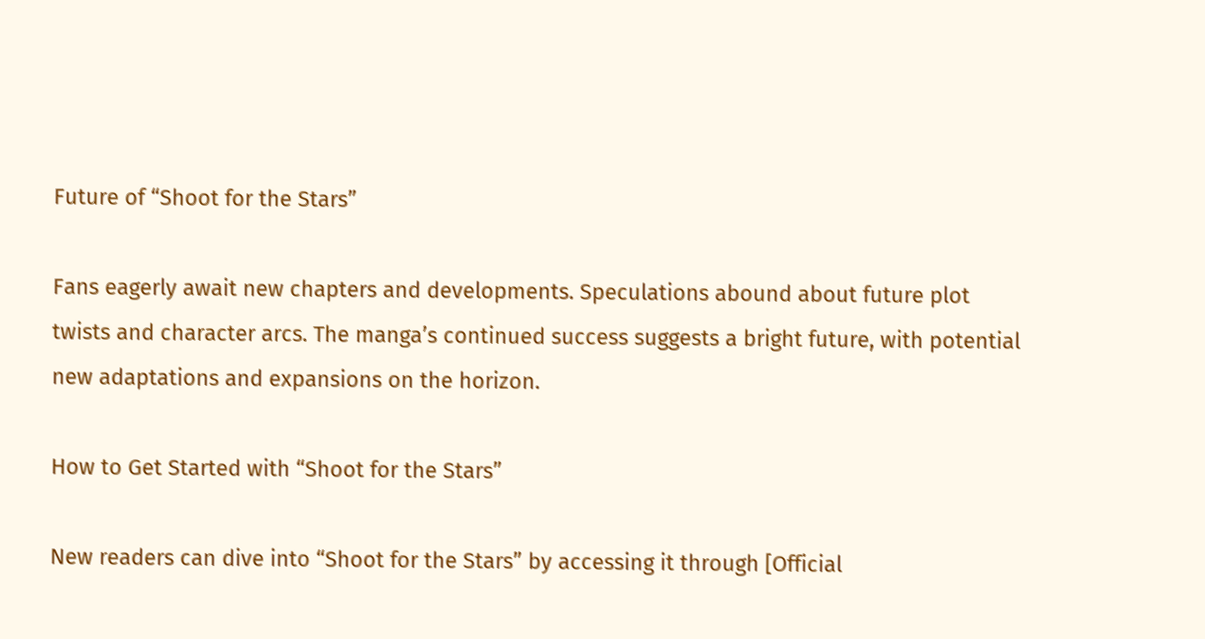Future of “Shoot for the Stars”

Fans eagerly await new chapters and developments. Speculations abound about future plot twists and character arcs. The manga’s continued success suggests a bright future, with potential new adaptations and expansions on the horizon.

How to Get Started with “Shoot for the Stars”

New readers can dive into “Shoot for the Stars” by accessing it through [Official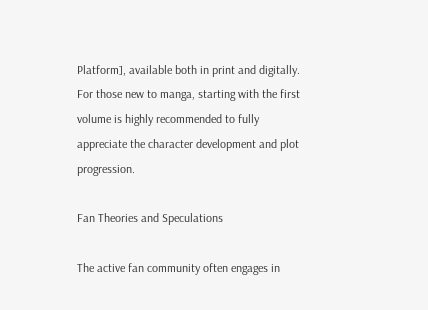Platform], available both in print and digitally. For those new to manga, starting with the first volume is highly recommended to fully appreciate the character development and plot progression.

Fan Theories and Speculations

The active fan community often engages in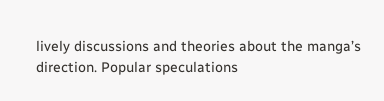lively discussions and theories about the manga’s direction. Popular speculations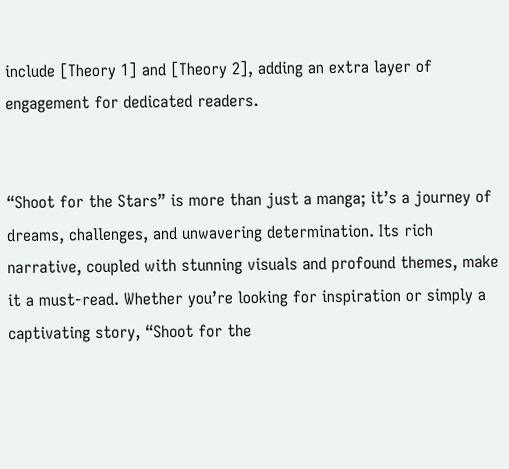include [Theory 1] and [Theory 2], adding an extra layer of engagement for dedicated readers.


“Shoot for the Stars” is more than just a manga; it’s a journey of dreams, challenges, and unwavering determination. Its rich narrative, coupled with stunning visuals and profound themes, make it a must-read. Whether you’re looking for inspiration or simply a captivating story, “Shoot for the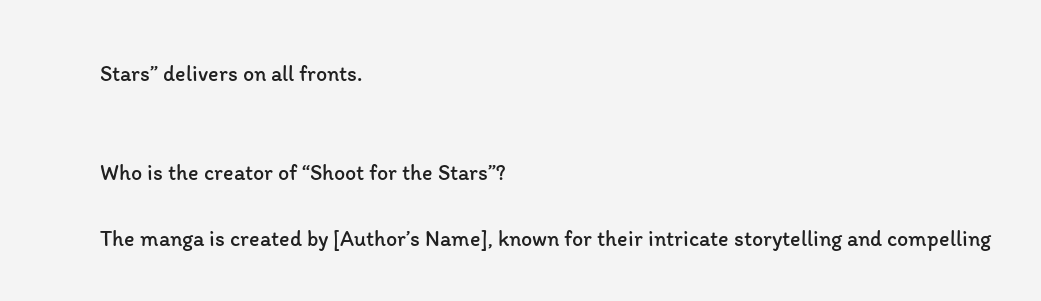Stars” delivers on all fronts.


Who is the creator of “Shoot for the Stars”?

The manga is created by [Author’s Name], known for their intricate storytelling and compelling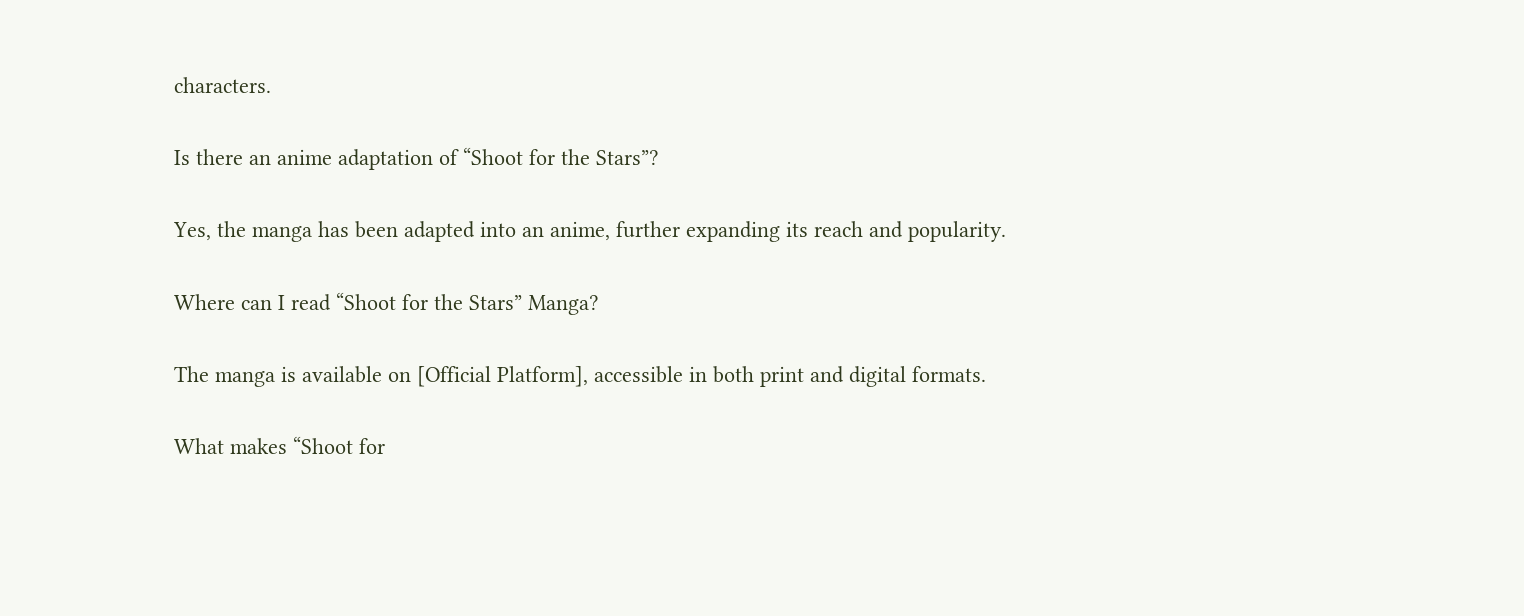characters.

Is there an anime adaptation of “Shoot for the Stars”?

Yes, the manga has been adapted into an anime, further expanding its reach and popularity.

Where can I read “Shoot for the Stars” Manga?

The manga is available on [Official Platform], accessible in both print and digital formats.

What makes “Shoot for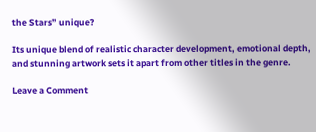the Stars” unique?

Its unique blend of realistic character development, emotional depth, and stunning artwork sets it apart from other titles in the genre.

Leave a Comment